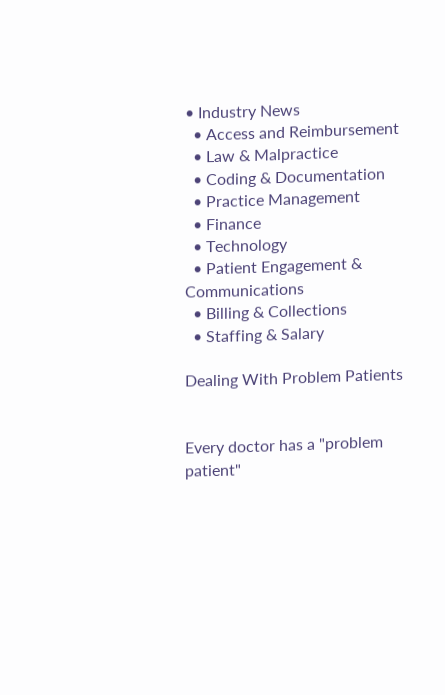• Industry News
  • Access and Reimbursement
  • Law & Malpractice
  • Coding & Documentation
  • Practice Management
  • Finance
  • Technology
  • Patient Engagement & Communications
  • Billing & Collections
  • Staffing & Salary

Dealing With Problem Patients


Every doctor has a "problem patient"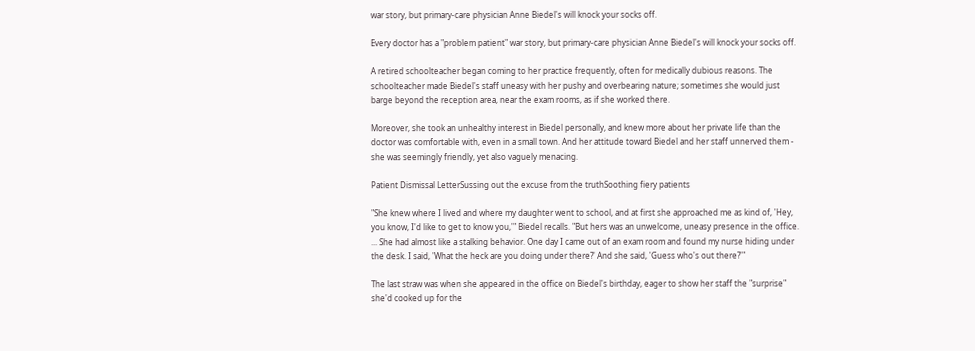war story, but primary-care physician Anne Biedel's will knock your socks off.

Every doctor has a "problem patient" war story, but primary-care physician Anne Biedel's will knock your socks off.

A retired schoolteacher began coming to her practice frequently, often for medically dubious reasons. The schoolteacher made Biedel's staff uneasy with her pushy and overbearing nature; sometimes she would just barge beyond the reception area, near the exam rooms, as if she worked there.

Moreover, she took an unhealthy interest in Biedel personally, and knew more about her private life than the doctor was comfortable with, even in a small town. And her attitude toward Biedel and her staff unnerved them - she was seemingly friendly, yet also vaguely menacing.

Patient Dismissal LetterSussing out the excuse from the truthSoothing fiery patients

"She knew where I lived and where my daughter went to school, and at first she approached me as kind of, 'Hey, you know, I'd like to get to know you,'" Biedel recalls. "But hers was an unwelcome, uneasy presence in the office. ... She had almost like a stalking behavior. One day I came out of an exam room and found my nurse hiding under the desk. I said, 'What the heck are you doing under there?' And she said, 'Guess who's out there?'"

The last straw was when she appeared in the office on Biedel's birthday, eager to show her staff the "surprise" she'd cooked up for the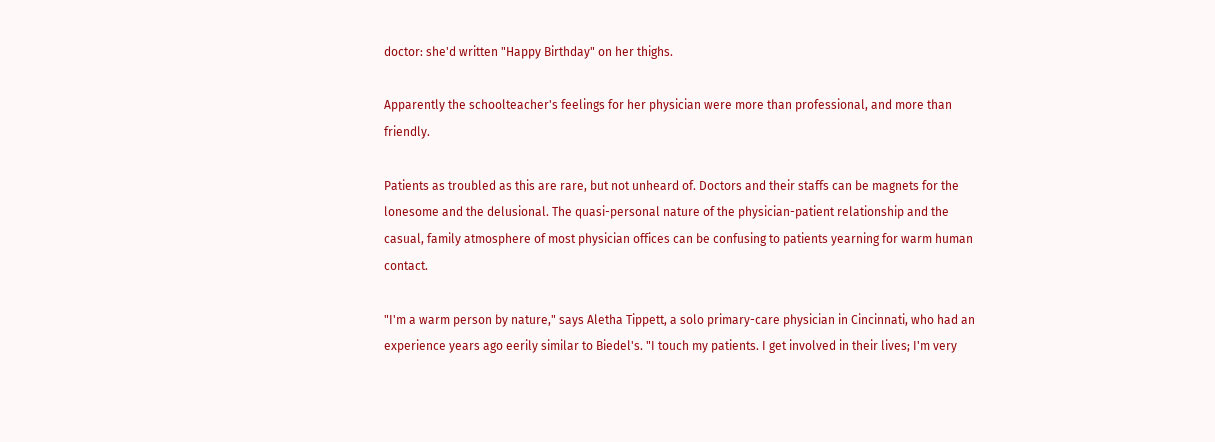doctor: she'd written "Happy Birthday" on her thighs.

Apparently the schoolteacher's feelings for her physician were more than professional, and more than friendly.

Patients as troubled as this are rare, but not unheard of. Doctors and their staffs can be magnets for the lonesome and the delusional. The quasi-personal nature of the physician-patient relationship and the casual, family atmosphere of most physician offices can be confusing to patients yearning for warm human contact.

"I'm a warm person by nature," says Aletha Tippett, a solo primary-care physician in Cincinnati, who had an experience years ago eerily similar to Biedel's. "I touch my patients. I get involved in their lives; I'm very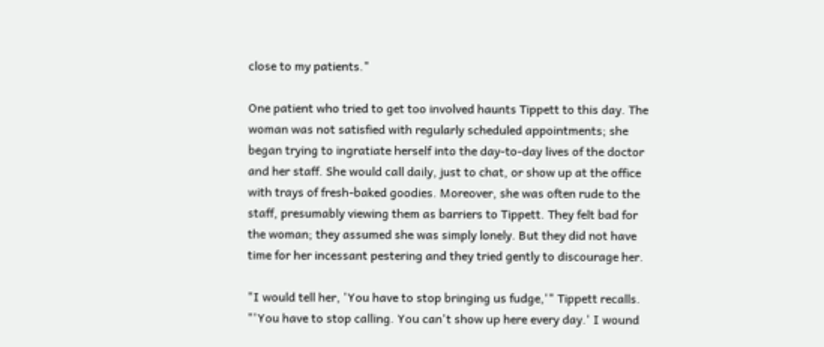close to my patients."

One patient who tried to get too involved haunts Tippett to this day. The woman was not satisfied with regularly scheduled appointments; she began trying to ingratiate herself into the day-to-day lives of the doctor and her staff. She would call daily, just to chat, or show up at the office with trays of fresh-baked goodies. Moreover, she was often rude to the staff, presumably viewing them as barriers to Tippett. They felt bad for the woman; they assumed she was simply lonely. But they did not have time for her incessant pestering and they tried gently to discourage her.

"I would tell her, 'You have to stop bringing us fudge,'" Tippett recalls. "'You have to stop calling. You can't show up here every day.' I wound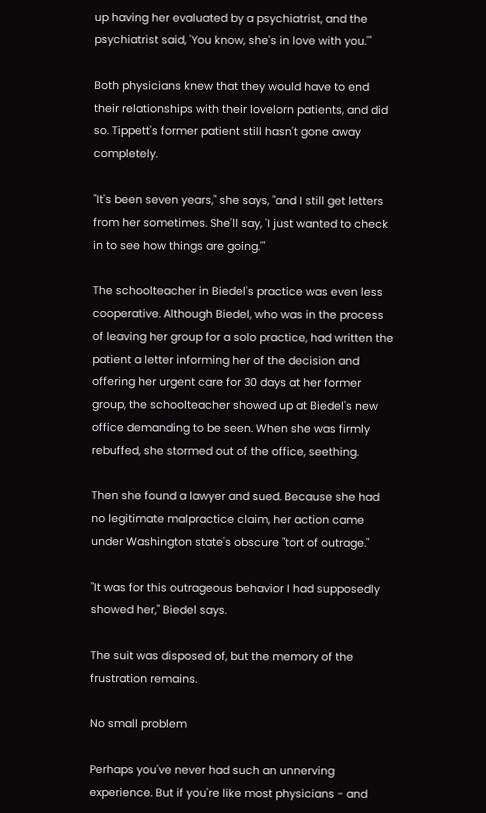up having her evaluated by a psychiatrist, and the psychiatrist said, 'You know, she's in love with you.'"

Both physicians knew that they would have to end their relationships with their lovelorn patients, and did so. Tippett's former patient still hasn't gone away completely.

"It's been seven years," she says, "and I still get letters from her sometimes. She'll say, 'I just wanted to check in to see how things are going.'"

The schoolteacher in Biedel's practice was even less cooperative. Although Biedel, who was in the process of leaving her group for a solo practice, had written the patient a letter informing her of the decision and offering her urgent care for 30 days at her former group, the schoolteacher showed up at Biedel's new office demanding to be seen. When she was firmly rebuffed, she stormed out of the office, seething.

Then she found a lawyer and sued. Because she had no legitimate malpractice claim, her action came under Washington state's obscure "tort of outrage."

"It was for this outrageous behavior I had supposedly showed her," Biedel says.

The suit was disposed of, but the memory of the frustration remains.

No small problem

Perhaps you've never had such an unnerving experience. But if you're like most physicians - and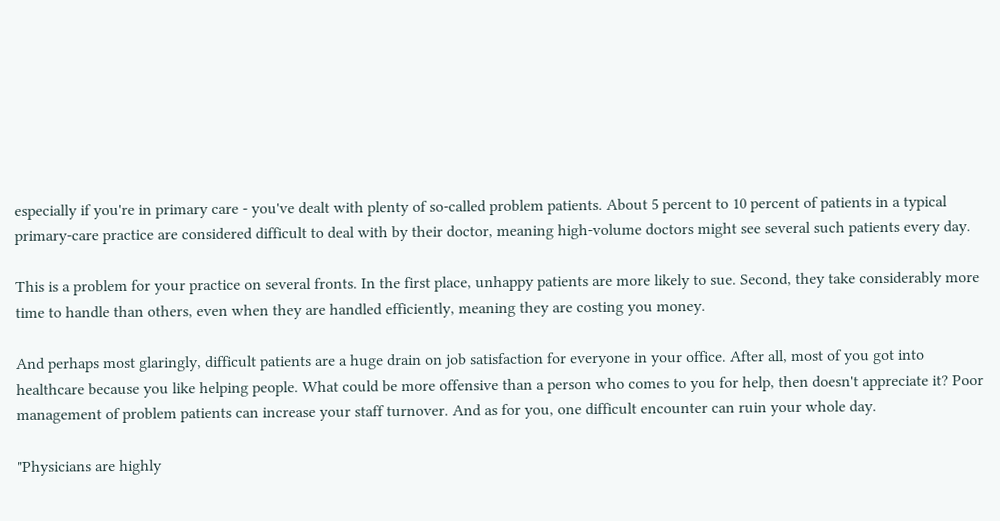especially if you're in primary care - you've dealt with plenty of so-called problem patients. About 5 percent to 10 percent of patients in a typical primary-care practice are considered difficult to deal with by their doctor, meaning high-volume doctors might see several such patients every day.

This is a problem for your practice on several fronts. In the first place, unhappy patients are more likely to sue. Second, they take considerably more time to handle than others, even when they are handled efficiently, meaning they are costing you money.

And perhaps most glaringly, difficult patients are a huge drain on job satisfaction for everyone in your office. After all, most of you got into healthcare because you like helping people. What could be more offensive than a person who comes to you for help, then doesn't appreciate it? Poor management of problem patients can increase your staff turnover. And as for you, one difficult encounter can ruin your whole day.

"Physicians are highly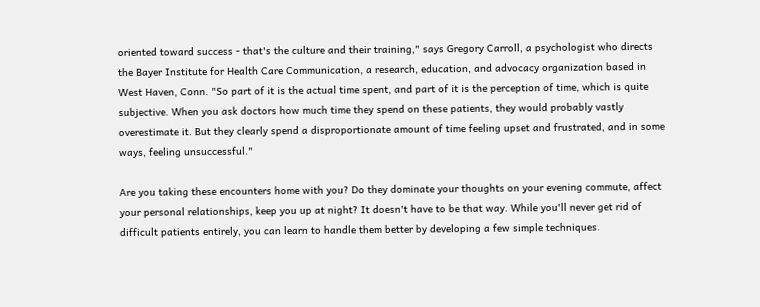oriented toward success - that's the culture and their training," says Gregory Carroll, a psychologist who directs the Bayer Institute for Health Care Communication, a research, education, and advocacy organization based in West Haven, Conn. "So part of it is the actual time spent, and part of it is the perception of time, which is quite subjective. When you ask doctors how much time they spend on these patients, they would probably vastly overestimate it. But they clearly spend a disproportionate amount of time feeling upset and frustrated, and in some ways, feeling unsuccessful."

Are you taking these encounters home with you? Do they dominate your thoughts on your evening commute, affect your personal relationships, keep you up at night? It doesn't have to be that way. While you'll never get rid of difficult patients entirely, you can learn to handle them better by developing a few simple techniques.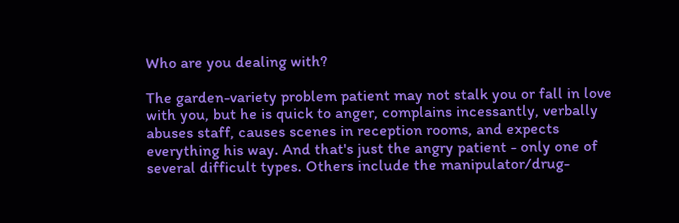Who are you dealing with?

The garden-variety problem patient may not stalk you or fall in love with you, but he is quick to anger, complains incessantly, verbally abuses staff, causes scenes in reception rooms, and expects everything his way. And that's just the angry patient - only one of several difficult types. Others include the manipulator/drug-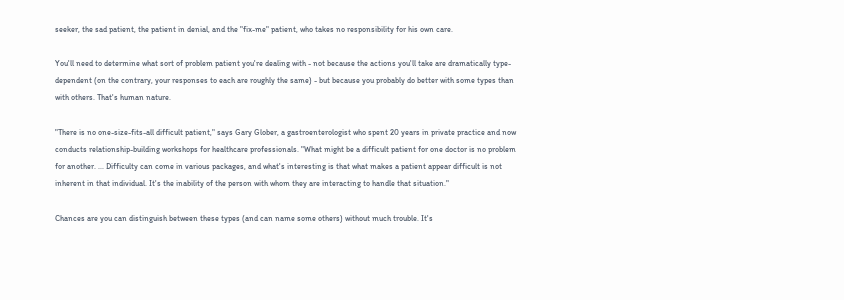seeker, the sad patient, the patient in denial, and the "fix-me" patient, who takes no responsibility for his own care.

You'll need to determine what sort of problem patient you're dealing with - not because the actions you'll take are dramatically type-dependent (on the contrary, your responses to each are roughly the same) - but because you probably do better with some types than with others. That's human nature.

"There is no one-size-fits-all difficult patient," says Gary Glober, a gastroenterologist who spent 20 years in private practice and now conducts relationship-building workshops for healthcare professionals. "What might be a difficult patient for one doctor is no problem for another. ... Difficulty can come in various packages, and what's interesting is that what makes a patient appear difficult is not inherent in that individual. It's the inability of the person with whom they are interacting to handle that situation."

Chances are you can distinguish between these types (and can name some others) without much trouble. It's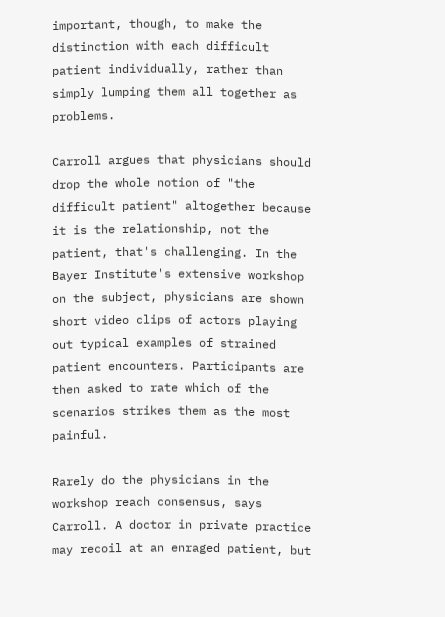important, though, to make the distinction with each difficult patient individually, rather than simply lumping them all together as problems.

Carroll argues that physicians should drop the whole notion of "the difficult patient" altogether because it is the relationship, not the patient, that's challenging. In the Bayer Institute's extensive workshop on the subject, physicians are shown short video clips of actors playing out typical examples of strained patient encounters. Participants are then asked to rate which of the scenarios strikes them as the most painful.

Rarely do the physicians in the workshop reach consensus, says Carroll. A doctor in private practice may recoil at an enraged patient, but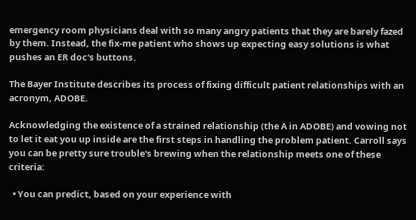emergency room physicians deal with so many angry patients that they are barely fazed by them. Instead, the fix-me patient who shows up expecting easy solutions is what pushes an ER doc's buttons.

The Bayer Institute describes its process of fixing difficult patient relationships with an acronym, ADOBE.

Acknowledging the existence of a strained relationship (the A in ADOBE) and vowing not to let it eat you up inside are the first steps in handling the problem patient. Carroll says you can be pretty sure trouble's brewing when the relationship meets one of these criteria:

  • You can predict, based on your experience with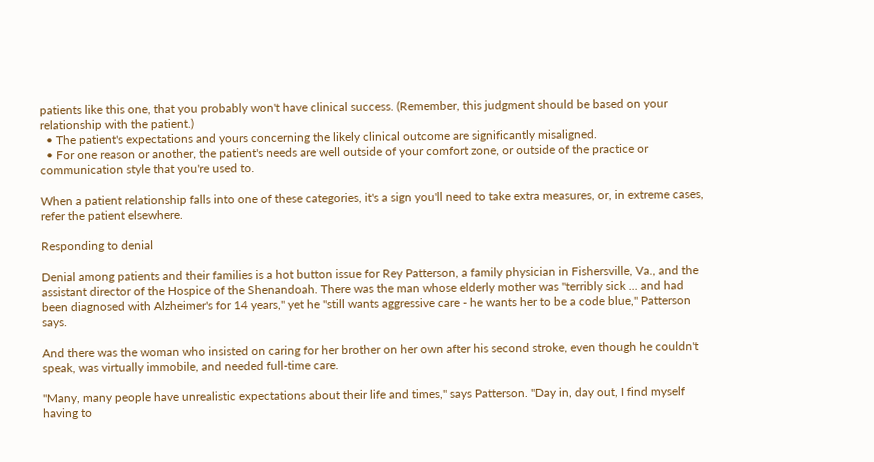patients like this one, that you probably won't have clinical success. (Remember, this judgment should be based on your relationship with the patient.)
  • The patient's expectations and yours concerning the likely clinical outcome are significantly misaligned.
  • For one reason or another, the patient's needs are well outside of your comfort zone, or outside of the practice or communication style that you're used to.

When a patient relationship falls into one of these categories, it's a sign you'll need to take extra measures, or, in extreme cases, refer the patient elsewhere.

Responding to denial

Denial among patients and their families is a hot button issue for Rey Patterson, a family physician in Fishersville, Va., and the assistant director of the Hospice of the Shenandoah. There was the man whose elderly mother was "terribly sick ... and had been diagnosed with Alzheimer's for 14 years," yet he "still wants aggressive care - he wants her to be a code blue," Patterson says.

And there was the woman who insisted on caring for her brother on her own after his second stroke, even though he couldn't speak, was virtually immobile, and needed full-time care.

"Many, many people have unrealistic expectations about their life and times," says Patterson. "Day in, day out, I find myself having to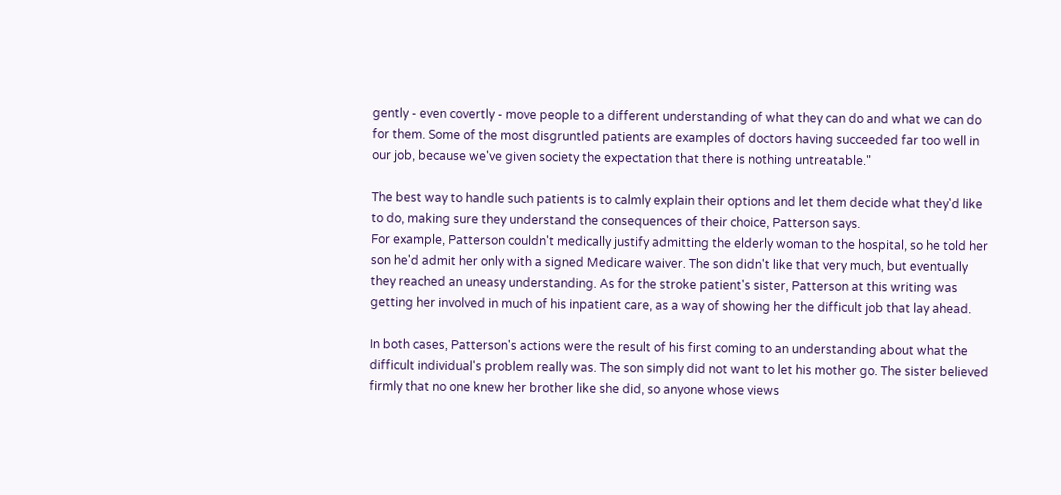gently - even covertly - move people to a different understanding of what they can do and what we can do for them. Some of the most disgruntled patients are examples of doctors having succeeded far too well in our job, because we've given society the expectation that there is nothing untreatable."

The best way to handle such patients is to calmly explain their options and let them decide what they'd like to do, making sure they understand the consequences of their choice, Patterson says.
For example, Patterson couldn't medically justify admitting the elderly woman to the hospital, so he told her son he'd admit her only with a signed Medicare waiver. The son didn't like that very much, but eventually they reached an uneasy understanding. As for the stroke patient's sister, Patterson at this writing was getting her involved in much of his inpatient care, as a way of showing her the difficult job that lay ahead.

In both cases, Patterson's actions were the result of his first coming to an understanding about what the difficult individual's problem really was. The son simply did not want to let his mother go. The sister believed firmly that no one knew her brother like she did, so anyone whose views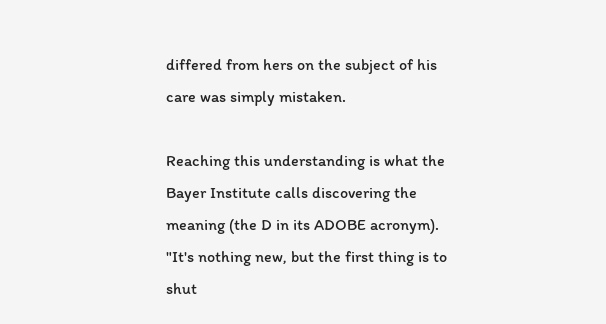differed from hers on the subject of his care was simply mistaken.

Reaching this understanding is what the Bayer Institute calls discovering the meaning (the D in its ADOBE acronym).
"It's nothing new, but the first thing is to shut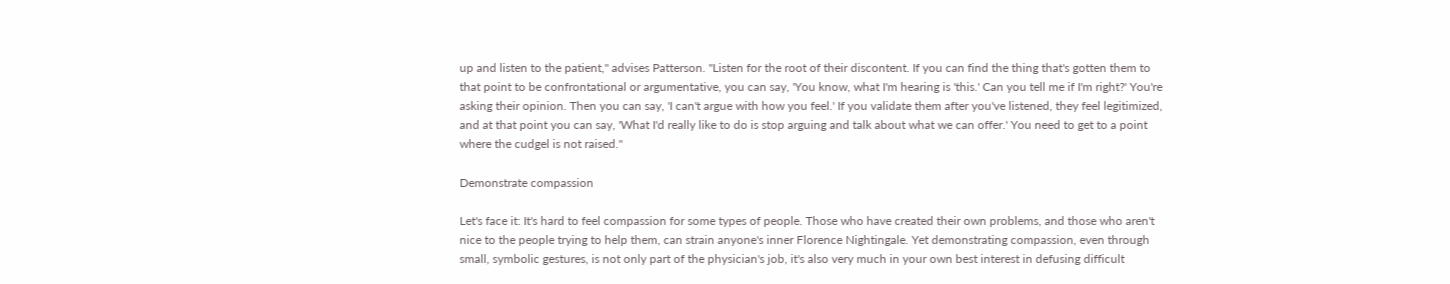up and listen to the patient," advises Patterson. "Listen for the root of their discontent. If you can find the thing that's gotten them to that point to be confrontational or argumentative, you can say, 'You know, what I'm hearing is 'this.' Can you tell me if I'm right?' You're asking their opinion. Then you can say, 'I can't argue with how you feel.' If you validate them after you've listened, they feel legitimized, and at that point you can say, 'What I'd really like to do is stop arguing and talk about what we can offer.' You need to get to a point where the cudgel is not raised."

Demonstrate compassion

Let's face it: It's hard to feel compassion for some types of people. Those who have created their own problems, and those who aren't nice to the people trying to help them, can strain anyone's inner Florence Nightingale. Yet demonstrating compassion, even through small, symbolic gestures, is not only part of the physician's job, it's also very much in your own best interest in defusing difficult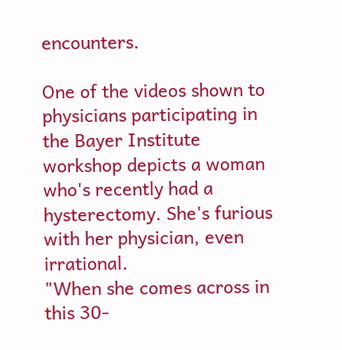encounters.

One of the videos shown to physicians participating in the Bayer Institute workshop depicts a woman who's recently had a hysterectomy. She's furious with her physician, even irrational.
"When she comes across in this 30-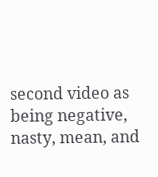second video as being negative, nasty, mean, and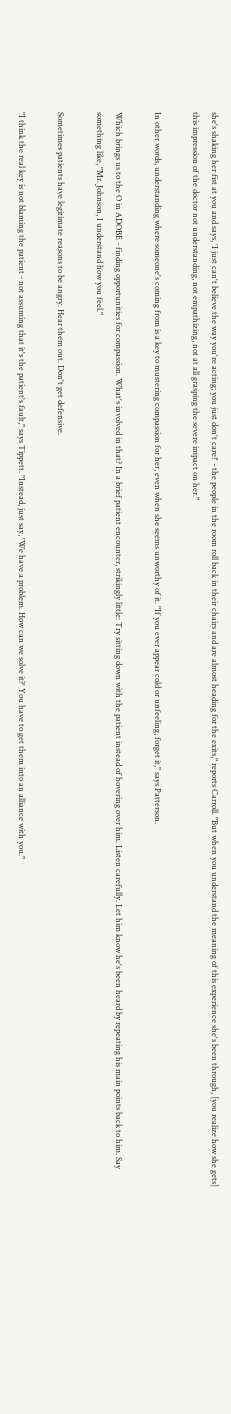she's shaking her fist at you and says, 'I just can't believe the way you're acting; you just don't care!' - the people in the room roll back in their chairs and are almost heading for the exits," reports Carroll. "But when you understand the meaning of this experience she's been through, [you realize how she gets] this impression of the doctor not understanding, not empathizing, not at all grasping the severe impact on her."

In other words, understanding where someone's coming from is a key to mustering compassion for her, even when she seems unworthy of it. "If you ever appear cold or unfeeling, forget it," says Patterson.

Which brings us to the O in ADOBE - finding opportunities for compassion. What's involved in that? In a brief patient encounter, strikingly little: Try sitting down with the patient instead of hovering over him. Listen carefully. Let him know he's been heard by repeating his main points back to him. Say something like, "Mr. Johnson, I understand how you feel."

Sometimes patients have legitimate reasons to be angry. Hear them out. Don't get defensive.

"I think the real key is not blaming the patient - not assuming that it's the patient's fault," says Tippett. "Instead, just say, 'We have a problem. How can we solve it?' You have to get them into an alliance with you."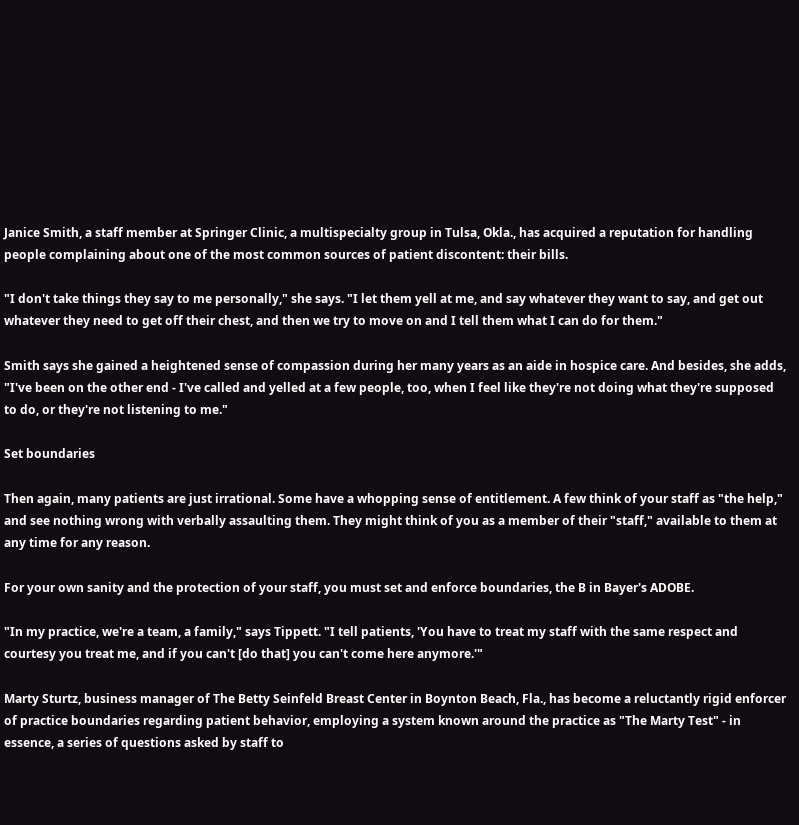Janice Smith, a staff member at Springer Clinic, a multispecialty group in Tulsa, Okla., has acquired a reputation for handling people complaining about one of the most common sources of patient discontent: their bills.

"I don't take things they say to me personally," she says. "I let them yell at me, and say whatever they want to say, and get out whatever they need to get off their chest, and then we try to move on and I tell them what I can do for them."

Smith says she gained a heightened sense of compassion during her many years as an aide in hospice care. And besides, she adds, "I've been on the other end - I've called and yelled at a few people, too, when I feel like they're not doing what they're supposed to do, or they're not listening to me."

Set boundaries

Then again, many patients are just irrational. Some have a whopping sense of entitlement. A few think of your staff as "the help," and see nothing wrong with verbally assaulting them. They might think of you as a member of their "staff," available to them at any time for any reason.

For your own sanity and the protection of your staff, you must set and enforce boundaries, the B in Bayer's ADOBE.

"In my practice, we're a team, a family," says Tippett. "I tell patients, 'You have to treat my staff with the same respect and courtesy you treat me, and if you can't [do that] you can't come here anymore.'"

Marty Sturtz, business manager of The Betty Seinfeld Breast Center in Boynton Beach, Fla., has become a reluctantly rigid enforcer of practice boundaries regarding patient behavior, employing a system known around the practice as "The Marty Test" - in essence, a series of questions asked by staff to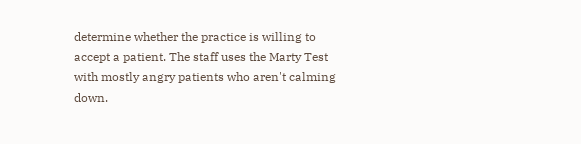determine whether the practice is willing to accept a patient. The staff uses the Marty Test with mostly angry patients who aren't calming down.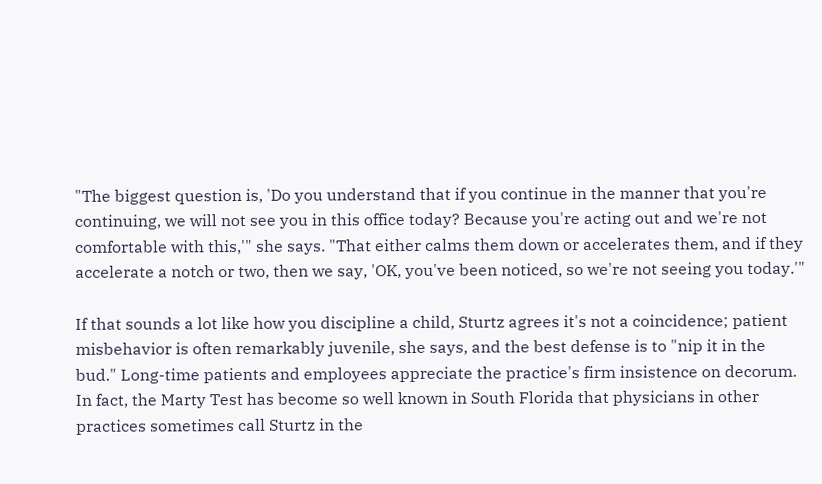"The biggest question is, 'Do you understand that if you continue in the manner that you're continuing, we will not see you in this office today? Because you're acting out and we're not comfortable with this,'" she says. "That either calms them down or accelerates them, and if they accelerate a notch or two, then we say, 'OK, you've been noticed, so we're not seeing you today.'"

If that sounds a lot like how you discipline a child, Sturtz agrees it's not a coincidence; patient misbehavior is often remarkably juvenile, she says, and the best defense is to "nip it in the bud." Long-time patients and employees appreciate the practice's firm insistence on decorum. In fact, the Marty Test has become so well known in South Florida that physicians in other practices sometimes call Sturtz in the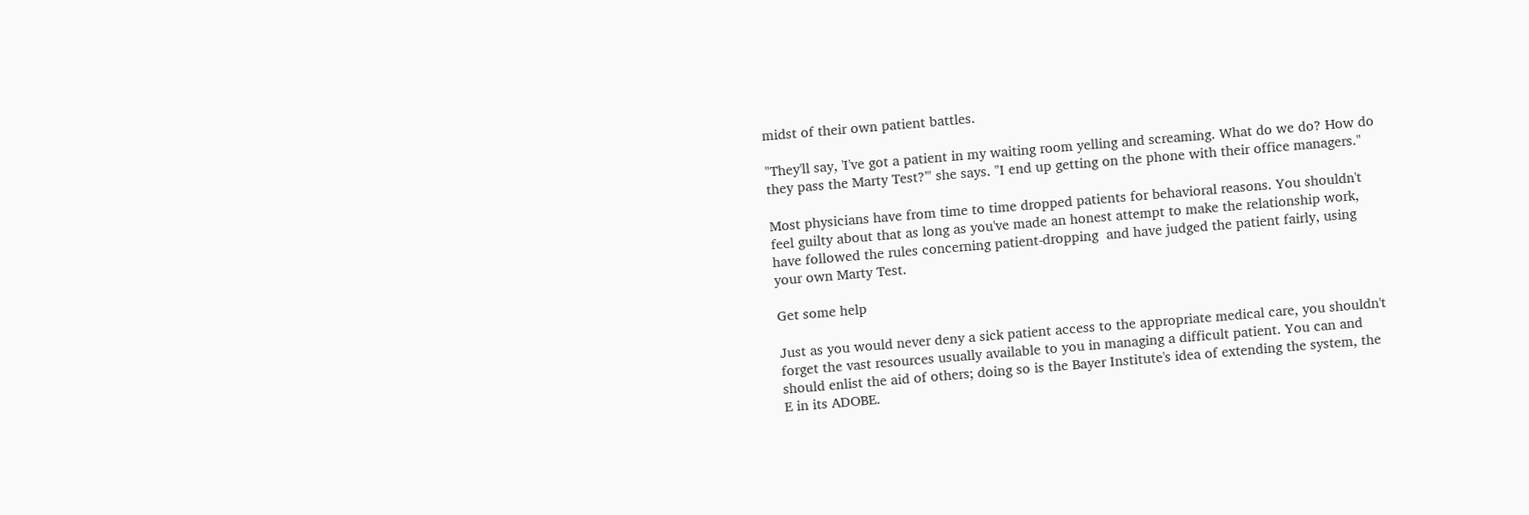midst of their own patient battles.

"They'll say, 'I've got a patient in my waiting room yelling and screaming. What do we do? How do they pass the Marty Test?'" she says. "I end up getting on the phone with their office managers."

Most physicians have from time to time dropped patients for behavioral reasons. You shouldn't feel guilty about that as long as you've made an honest attempt to make the relationship work, have followed the rules concerning patient-dropping  and have judged the patient fairly, using your own Marty Test.

Get some help

Just as you would never deny a sick patient access to the appropriate medical care, you shouldn't forget the vast resources usually available to you in managing a difficult patient. You can and should enlist the aid of others; doing so is the Bayer Institute's idea of extending the system, the E in its ADOBE.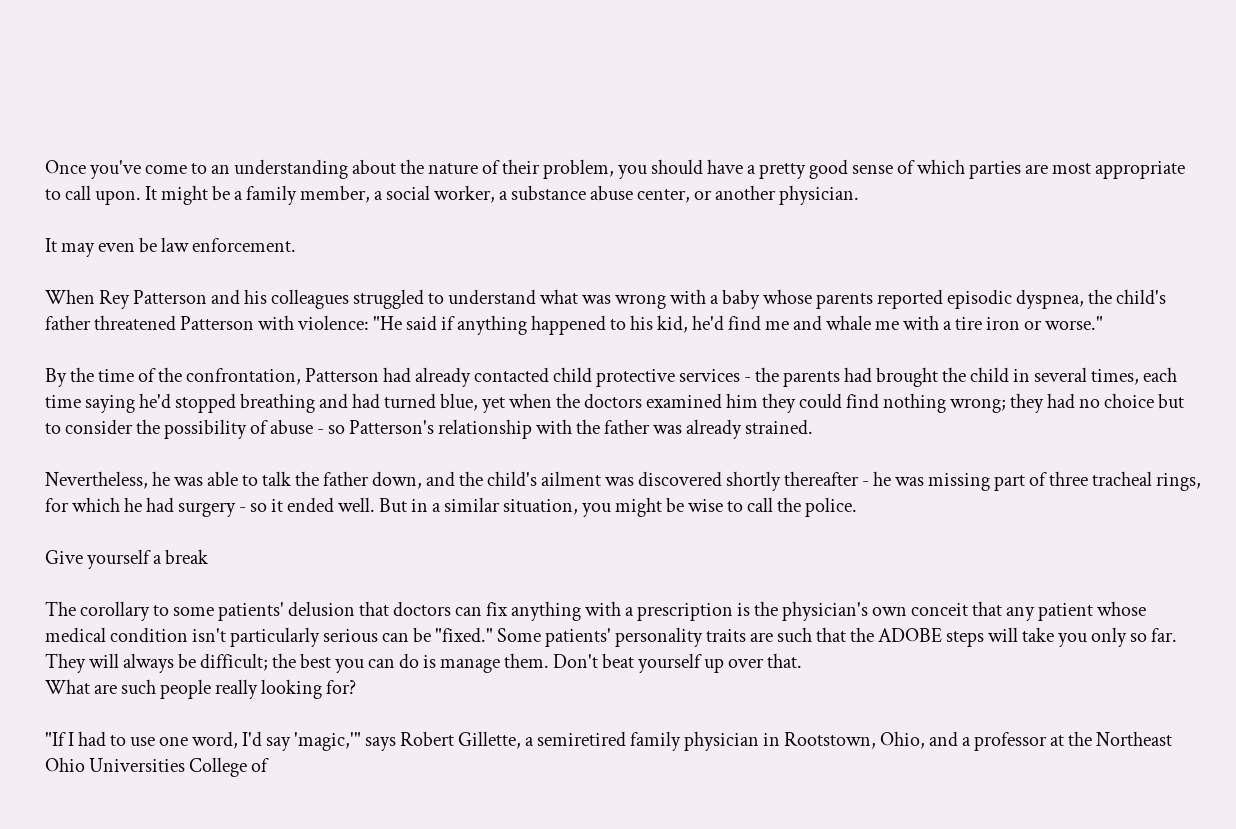Once you've come to an understanding about the nature of their problem, you should have a pretty good sense of which parties are most appropriate to call upon. It might be a family member, a social worker, a substance abuse center, or another physician.

It may even be law enforcement.

When Rey Patterson and his colleagues struggled to understand what was wrong with a baby whose parents reported episodic dyspnea, the child's father threatened Patterson with violence: "He said if anything happened to his kid, he'd find me and whale me with a tire iron or worse."

By the time of the confrontation, Patterson had already contacted child protective services - the parents had brought the child in several times, each time saying he'd stopped breathing and had turned blue, yet when the doctors examined him they could find nothing wrong; they had no choice but to consider the possibility of abuse - so Patterson's relationship with the father was already strained.

Nevertheless, he was able to talk the father down, and the child's ailment was discovered shortly thereafter - he was missing part of three tracheal rings, for which he had surgery - so it ended well. But in a similar situation, you might be wise to call the police.

Give yourself a break

The corollary to some patients' delusion that doctors can fix anything with a prescription is the physician's own conceit that any patient whose medical condition isn't particularly serious can be "fixed." Some patients' personality traits are such that the ADOBE steps will take you only so far. They will always be difficult; the best you can do is manage them. Don't beat yourself up over that.
What are such people really looking for?

"If I had to use one word, I'd say 'magic,'" says Robert Gillette, a semiretired family physician in Rootstown, Ohio, and a professor at the Northeast Ohio Universities College of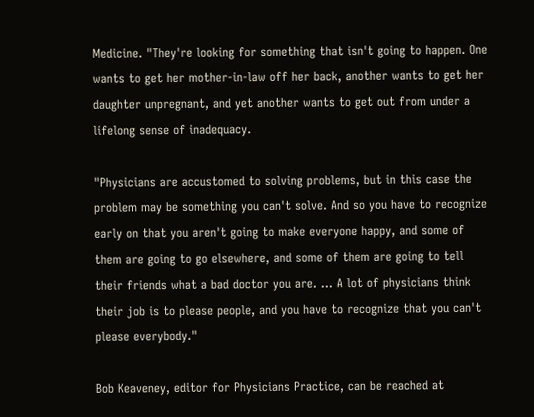Medicine. "They're looking for something that isn't going to happen. One wants to get her mother-in-law off her back, another wants to get her daughter unpregnant, and yet another wants to get out from under a lifelong sense of inadequacy.

"Physicians are accustomed to solving problems, but in this case the problem may be something you can't solve. And so you have to recognize early on that you aren't going to make everyone happy, and some of them are going to go elsewhere, and some of them are going to tell their friends what a bad doctor you are. ... A lot of physicians think their job is to please people, and you have to recognize that you can't please everybody."

Bob Keaveney, editor for Physicians Practice, can be reached at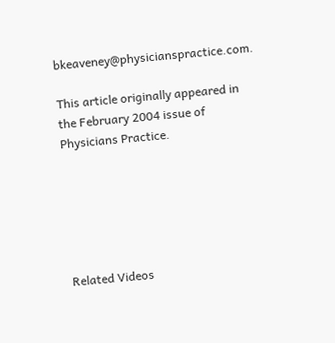bkeaveney@physicianspractice.com.

This article originally appeared in the February 2004 issue of Physicians Practice.






Related Videos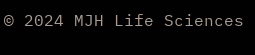© 2024 MJH Life Sciences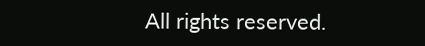All rights reserved.